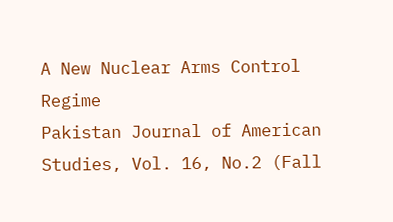A New Nuclear Arms Control Regime
Pakistan Journal of American Studies, Vol. 16, No.2 (Fall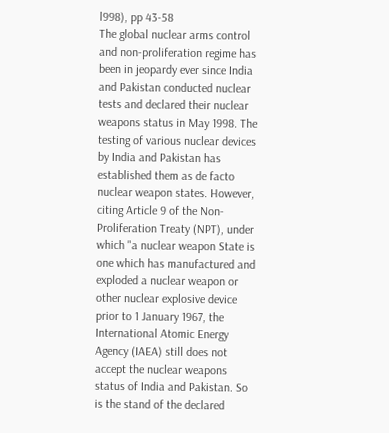l998), pp 43-58
The global nuclear arms control and non-proliferation regime has been in jeopardy ever since India and Pakistan conducted nuclear tests and declared their nuclear weapons status in May 1998. The testing of various nuclear devices by India and Pakistan has established them as de facto nuclear weapon states. However, citing Article 9 of the Non-Proliferation Treaty (NPT), under which "a nuclear weapon State is one which has manufactured and exploded a nuclear weapon or other nuclear explosive device prior to 1 January 1967, the International Atomic Energy Agency (IAEA) still does not accept the nuclear weapons status of India and Pakistan. So is the stand of the declared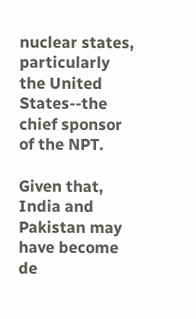nuclear states, particularly the United States--the chief sponsor of the NPT.

Given that, India and Pakistan may have become de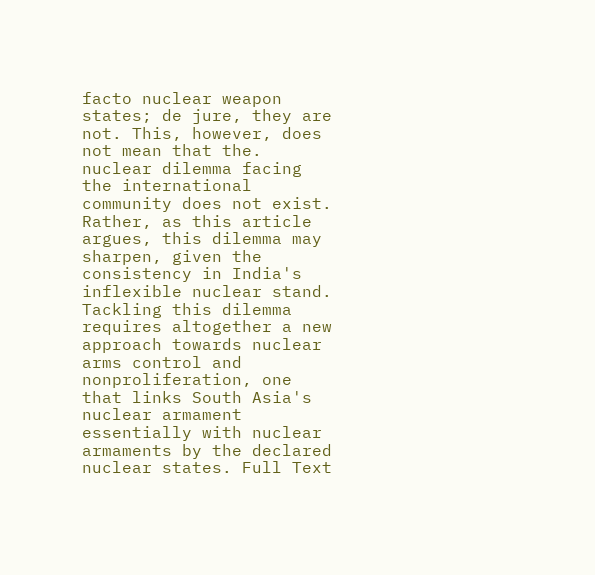facto nuclear weapon states; de jure, they are not. This, however, does not mean that the. nuclear dilemma facing the international community does not exist. Rather, as this article argues, this dilemma may sharpen, given the consistency in India's inflexible nuclear stand. Tackling this dilemma requires altogether a new approach towards nuclear arms control and nonproliferation, one that links South Asia's nuclear armament essentially with nuclear armaments by the declared nuclear states. Full Text